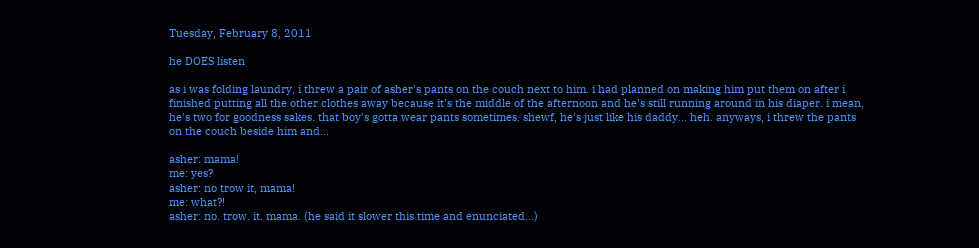Tuesday, February 8, 2011

he DOES listen

as i was folding laundry, i threw a pair of asher's pants on the couch next to him. i had planned on making him put them on after i finished putting all the other clothes away because it's the middle of the afternoon and he's still running around in his diaper. i mean, he's two for goodness sakes. that boy's gotta wear pants sometimes. shewf, he's just like his daddy... heh. anyways, i threw the pants on the couch beside him and...

asher: mama!
me: yes?
asher: no trow it, mama!
me: what?!
asher: no. trow. it. mama. (he said it slower this time and enunciated...)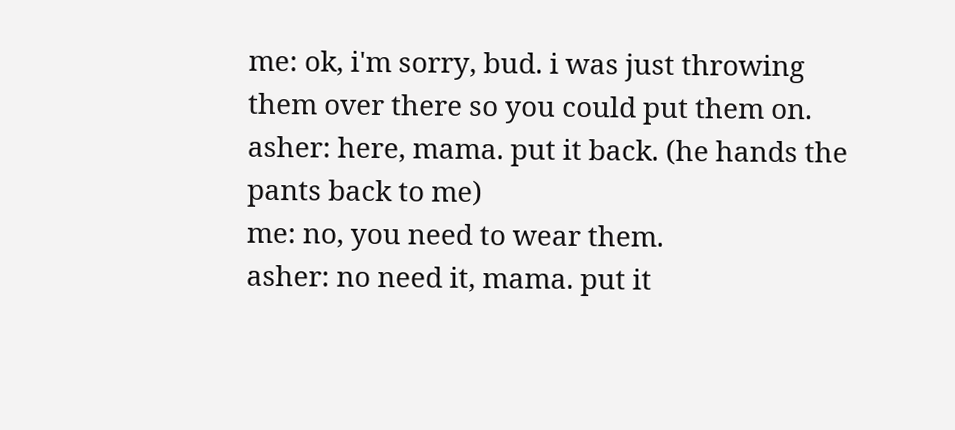me: ok, i'm sorry, bud. i was just throwing them over there so you could put them on.
asher: here, mama. put it back. (he hands the pants back to me)
me: no, you need to wear them.
asher: no need it, mama. put it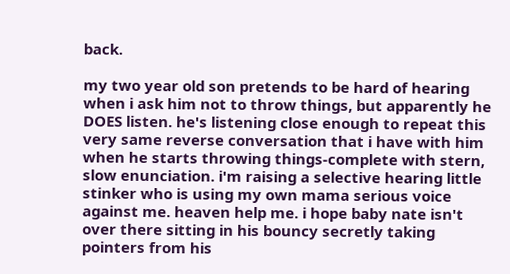back.

my two year old son pretends to be hard of hearing when i ask him not to throw things, but apparently he DOES listen. he's listening close enough to repeat this very same reverse conversation that i have with him when he starts throwing things-complete with stern, slow enunciation. i'm raising a selective hearing little stinker who is using my own mama serious voice against me. heaven help me. i hope baby nate isn't over there sitting in his bouncy secretly taking pointers from his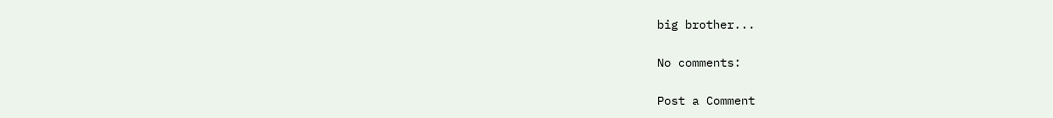big brother...

No comments:

Post a Comment